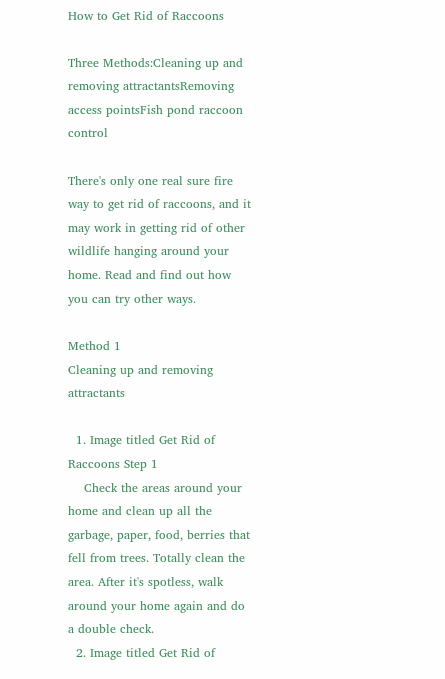How to Get Rid of Raccoons

Three Methods:Cleaning up and removing attractantsRemoving access pointsFish pond raccoon control

There's only one real sure fire way to get rid of raccoons, and it may work in getting rid of other wildlife hanging around your home. Read and find out how you can try other ways.

Method 1
Cleaning up and removing attractants

  1. Image titled Get Rid of Raccoons Step 1
    Check the areas around your home and clean up all the garbage, paper, food, berries that fell from trees. Totally clean the area. After it's spotless, walk around your home again and do a double check.
  2. Image titled Get Rid of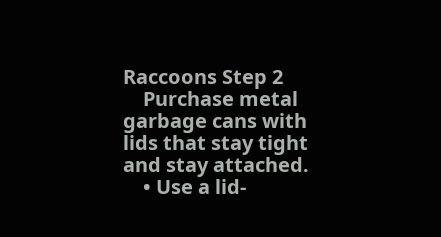Raccoons Step 2
    Purchase metal garbage cans with lids that stay tight and stay attached.
    • Use a lid-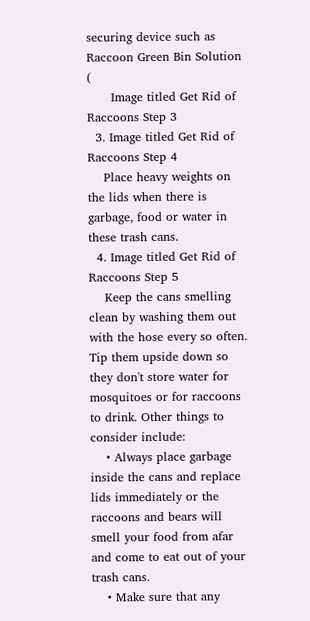securing device such as Raccoon Green Bin Solution (
      Image titled Get Rid of Raccoons Step 3
  3. Image titled Get Rid of Raccoons Step 4
    Place heavy weights on the lids when there is garbage, food or water in these trash cans.
  4. Image titled Get Rid of Raccoons Step 5
    Keep the cans smelling clean by washing them out with the hose every so often. Tip them upside down so they don't store water for mosquitoes or for raccoons to drink. Other things to consider include:
    • Always place garbage inside the cans and replace lids immediately or the raccoons and bears will smell your food from afar and come to eat out of your trash cans.
    • Make sure that any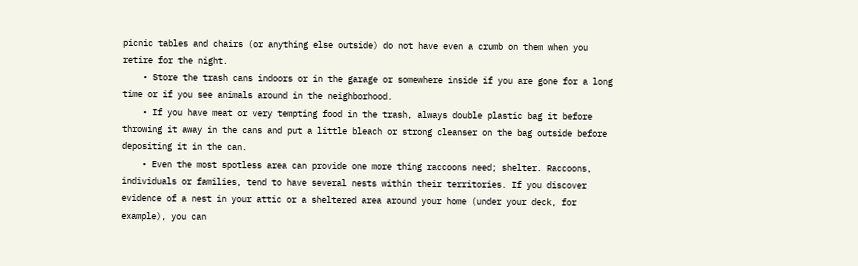picnic tables and chairs (or anything else outside) do not have even a crumb on them when you retire for the night.
    • Store the trash cans indoors or in the garage or somewhere inside if you are gone for a long time or if you see animals around in the neighborhood.
    • If you have meat or very tempting food in the trash, always double plastic bag it before throwing it away in the cans and put a little bleach or strong cleanser on the bag outside before depositing it in the can.
    • Even the most spotless area can provide one more thing raccoons need; shelter. Raccoons, individuals or families, tend to have several nests within their territories. If you discover evidence of a nest in your attic or a sheltered area around your home (under your deck, for example), you can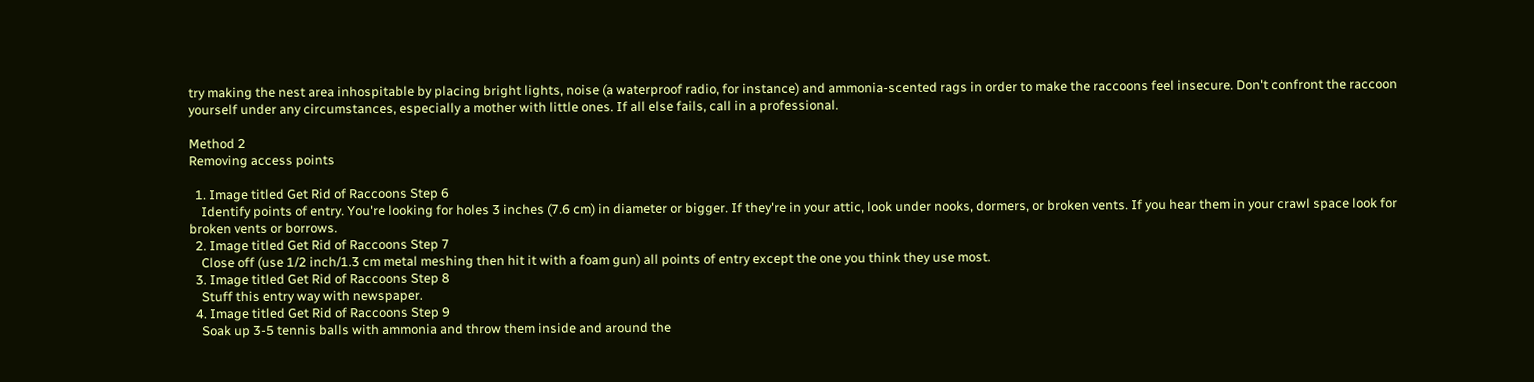try making the nest area inhospitable by placing bright lights, noise (a waterproof radio, for instance) and ammonia-scented rags in order to make the raccoons feel insecure. Don't confront the raccoon yourself under any circumstances, especially a mother with little ones. If all else fails, call in a professional.

Method 2
Removing access points

  1. Image titled Get Rid of Raccoons Step 6
    Identify points of entry. You're looking for holes 3 inches (7.6 cm) in diameter or bigger. If they're in your attic, look under nooks, dormers, or broken vents. If you hear them in your crawl space look for broken vents or borrows.
  2. Image titled Get Rid of Raccoons Step 7
    Close off (use 1/2 inch/1.3 cm metal meshing then hit it with a foam gun) all points of entry except the one you think they use most.
  3. Image titled Get Rid of Raccoons Step 8
    Stuff this entry way with newspaper.
  4. Image titled Get Rid of Raccoons Step 9
    Soak up 3-5 tennis balls with ammonia and throw them inside and around the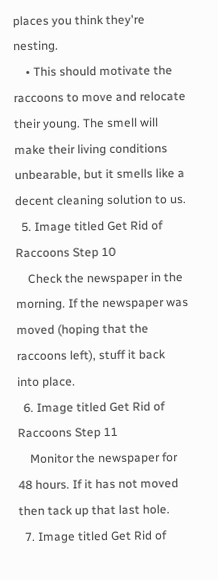places you think they're nesting.
    • This should motivate the raccoons to move and relocate their young. The smell will make their living conditions unbearable, but it smells like a decent cleaning solution to us.
  5. Image titled Get Rid of Raccoons Step 10
    Check the newspaper in the morning. If the newspaper was moved (hoping that the raccoons left), stuff it back into place.
  6. Image titled Get Rid of Raccoons Step 11
    Monitor the newspaper for 48 hours. If it has not moved then tack up that last hole.
  7. Image titled Get Rid of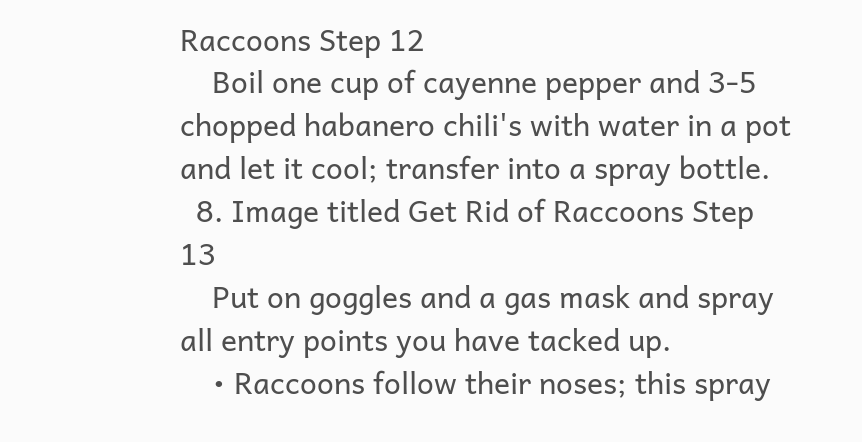Raccoons Step 12
    Boil one cup of cayenne pepper and 3-5 chopped habanero chili's with water in a pot and let it cool; transfer into a spray bottle.
  8. Image titled Get Rid of Raccoons Step 13
    Put on goggles and a gas mask and spray all entry points you have tacked up.
    • Raccoons follow their noses; this spray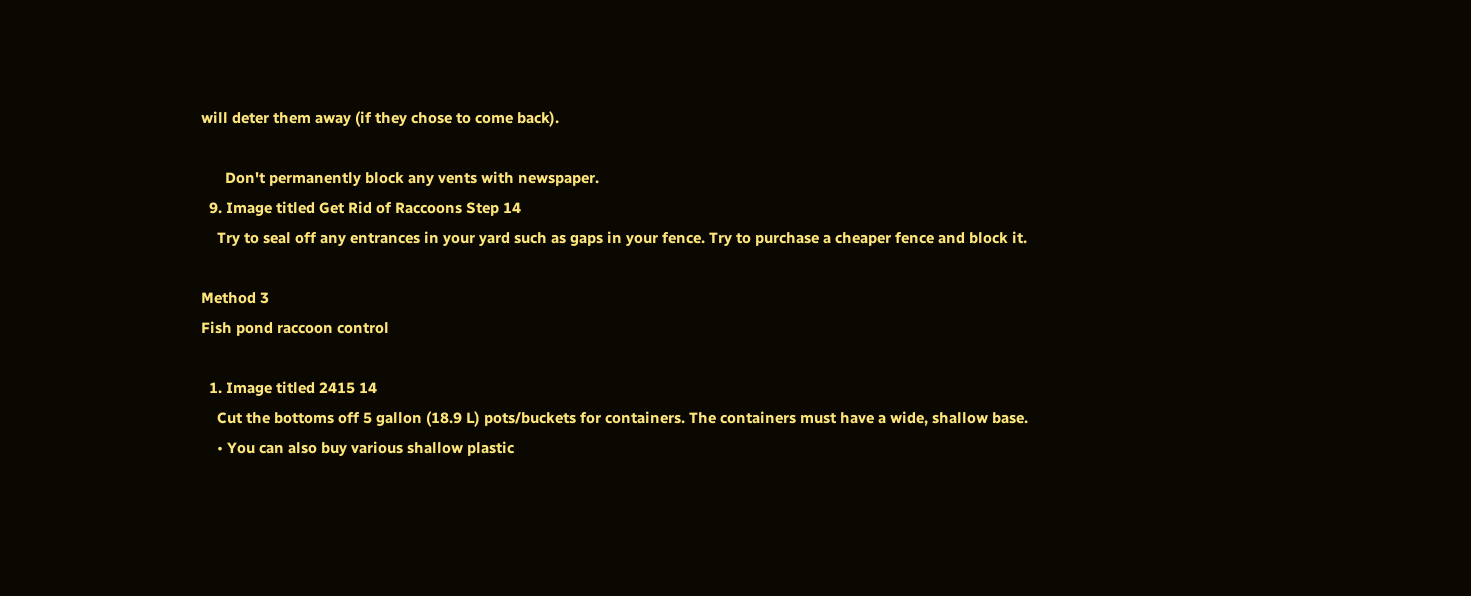will deter them away (if they chose to come back).

      Don't permanently block any vents with newspaper.
  9. Image titled Get Rid of Raccoons Step 14
    Try to seal off any entrances in your yard such as gaps in your fence. Try to purchase a cheaper fence and block it.

Method 3
Fish pond raccoon control

  1. Image titled 2415 14
    Cut the bottoms off 5 gallon (18.9 L) pots/buckets for containers. The containers must have a wide, shallow base.
    • You can also buy various shallow plastic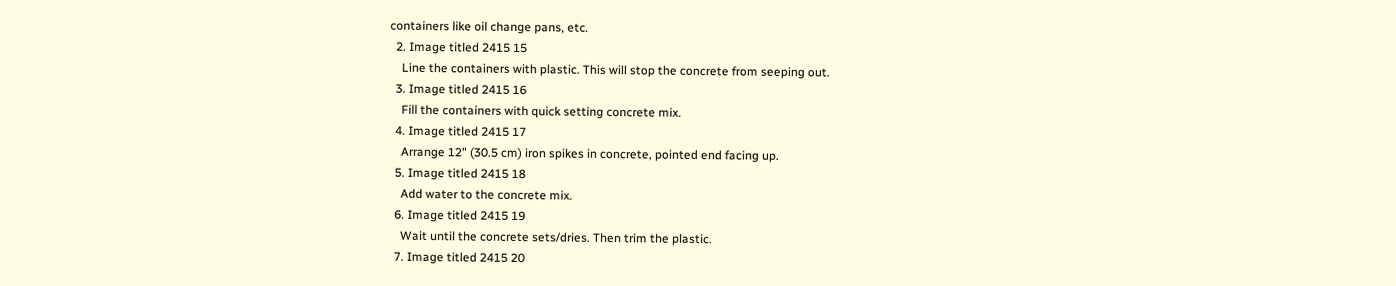containers like oil change pans, etc.
  2. Image titled 2415 15
    Line the containers with plastic. This will stop the concrete from seeping out.
  3. Image titled 2415 16
    Fill the containers with quick setting concrete mix.
  4. Image titled 2415 17
    Arrange 12" (30.5 cm) iron spikes in concrete, pointed end facing up.
  5. Image titled 2415 18
    Add water to the concrete mix.
  6. Image titled 2415 19
    Wait until the concrete sets/dries. Then trim the plastic.
  7. Image titled 2415 20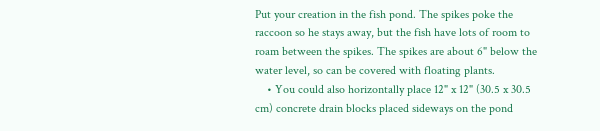Put your creation in the fish pond. The spikes poke the raccoon so he stays away, but the fish have lots of room to roam between the spikes. The spikes are about 6" below the water level, so can be covered with floating plants.
    • You could also horizontally place 12" x 12" (30.5 x 30.5 cm) concrete drain blocks placed sideways on the pond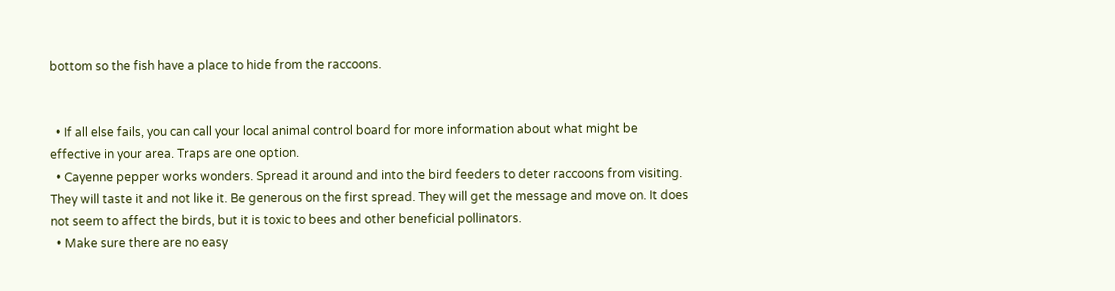bottom so the fish have a place to hide from the raccoons.


  • If all else fails, you can call your local animal control board for more information about what might be effective in your area. Traps are one option.
  • Cayenne pepper works wonders. Spread it around and into the bird feeders to deter raccoons from visiting. They will taste it and not like it. Be generous on the first spread. They will get the message and move on. It does not seem to affect the birds, but it is toxic to bees and other beneficial pollinators.
  • Make sure there are no easy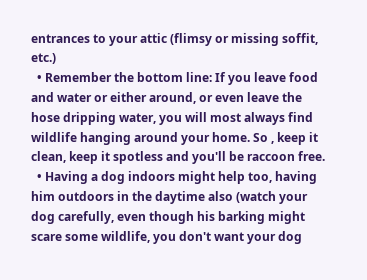entrances to your attic (flimsy or missing soffit, etc.)
  • Remember the bottom line: If you leave food and water or either around, or even leave the hose dripping water, you will most always find wildlife hanging around your home. So , keep it clean, keep it spotless and you'll be raccoon free.
  • Having a dog indoors might help too, having him outdoors in the daytime also (watch your dog carefully, even though his barking might scare some wildlife, you don't want your dog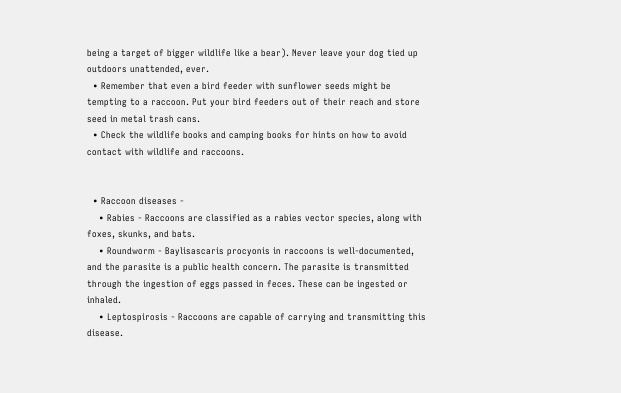being a target of bigger wildlife like a bear). Never leave your dog tied up outdoors unattended, ever.
  • Remember that even a bird feeder with sunflower seeds might be tempting to a raccoon. Put your bird feeders out of their reach and store seed in metal trash cans.
  • Check the wildlife books and camping books for hints on how to avoid contact with wildlife and raccoons.


  • Raccoon diseases -
    • Rabies - Raccoons are classified as a rabies vector species, along with foxes, skunks, and bats.
    • Roundworm - Baylisascaris procyonis in raccoons is well-documented, and the parasite is a public health concern. The parasite is transmitted through the ingestion of eggs passed in feces. These can be ingested or inhaled.
    • Leptospirosis - Raccoons are capable of carrying and transmitting this disease.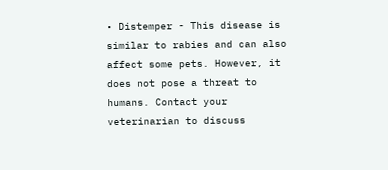• Distemper - This disease is similar to rabies and can also affect some pets. However, it does not pose a threat to humans. Contact your veterinarian to discuss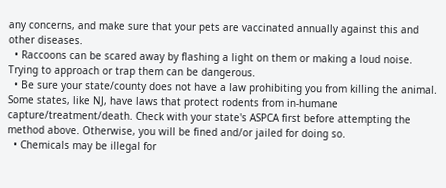any concerns, and make sure that your pets are vaccinated annually against this and other diseases.
  • Raccoons can be scared away by flashing a light on them or making a loud noise. Trying to approach or trap them can be dangerous.
  • Be sure your state/county does not have a law prohibiting you from killing the animal. Some states, like NJ, have laws that protect rodents from in-humane capture/treatment/death. Check with your state's ASPCA first before attempting the method above. Otherwise, you will be fined and/or jailed for doing so.
  • Chemicals may be illegal for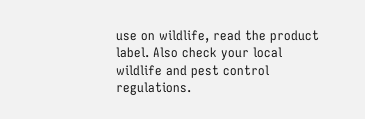use on wildlife, read the product label. Also check your local wildlife and pest control regulations.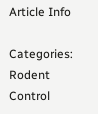Article Info

Categories: Rodent Control